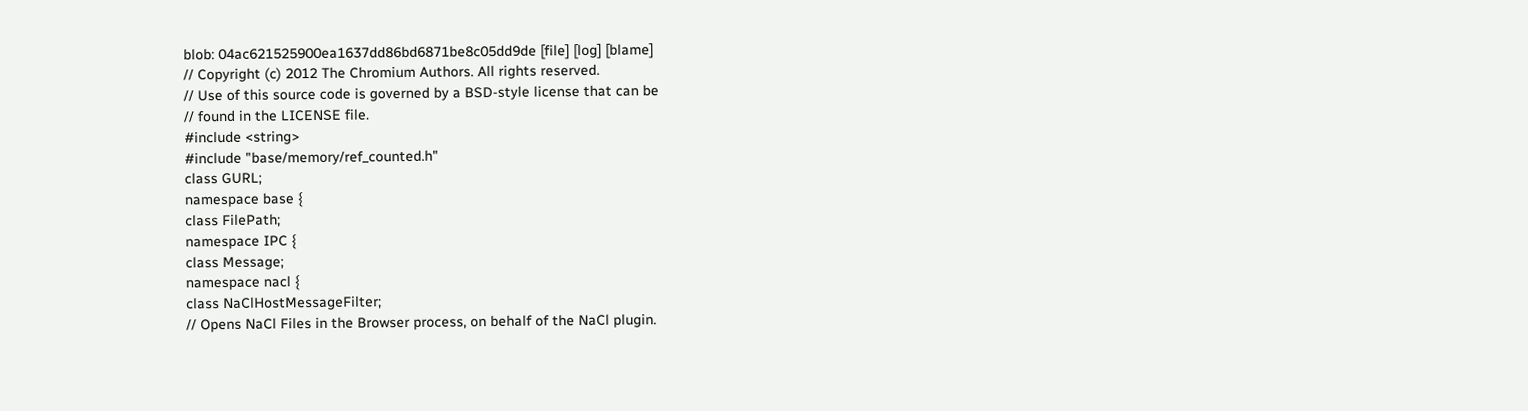blob: 04ac621525900ea1637dd86bd6871be8c05dd9de [file] [log] [blame]
// Copyright (c) 2012 The Chromium Authors. All rights reserved.
// Use of this source code is governed by a BSD-style license that can be
// found in the LICENSE file.
#include <string>
#include "base/memory/ref_counted.h"
class GURL;
namespace base {
class FilePath;
namespace IPC {
class Message;
namespace nacl {
class NaClHostMessageFilter;
// Opens NaCl Files in the Browser process, on behalf of the NaCl plugin.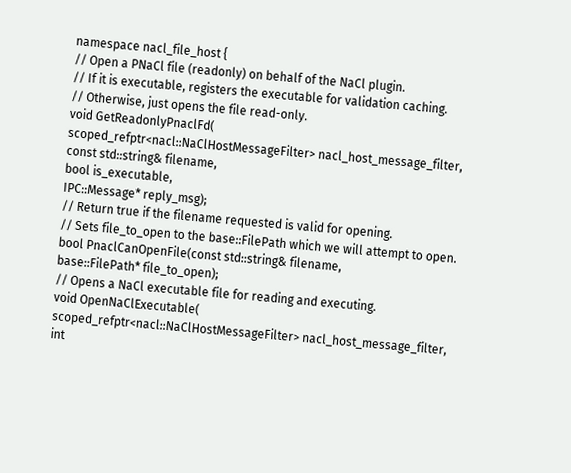namespace nacl_file_host {
// Open a PNaCl file (readonly) on behalf of the NaCl plugin.
// If it is executable, registers the executable for validation caching.
// Otherwise, just opens the file read-only.
void GetReadonlyPnaclFd(
scoped_refptr<nacl::NaClHostMessageFilter> nacl_host_message_filter,
const std::string& filename,
bool is_executable,
IPC::Message* reply_msg);
// Return true if the filename requested is valid for opening.
// Sets file_to_open to the base::FilePath which we will attempt to open.
bool PnaclCanOpenFile(const std::string& filename,
base::FilePath* file_to_open);
// Opens a NaCl executable file for reading and executing.
void OpenNaClExecutable(
scoped_refptr<nacl::NaClHostMessageFilter> nacl_host_message_filter,
int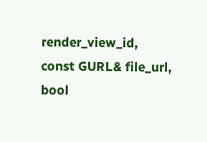render_view_id,
const GURL& file_url,
bool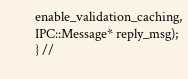enable_validation_caching,
IPC::Message* reply_msg);
} //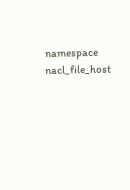namespace nacl_file_host